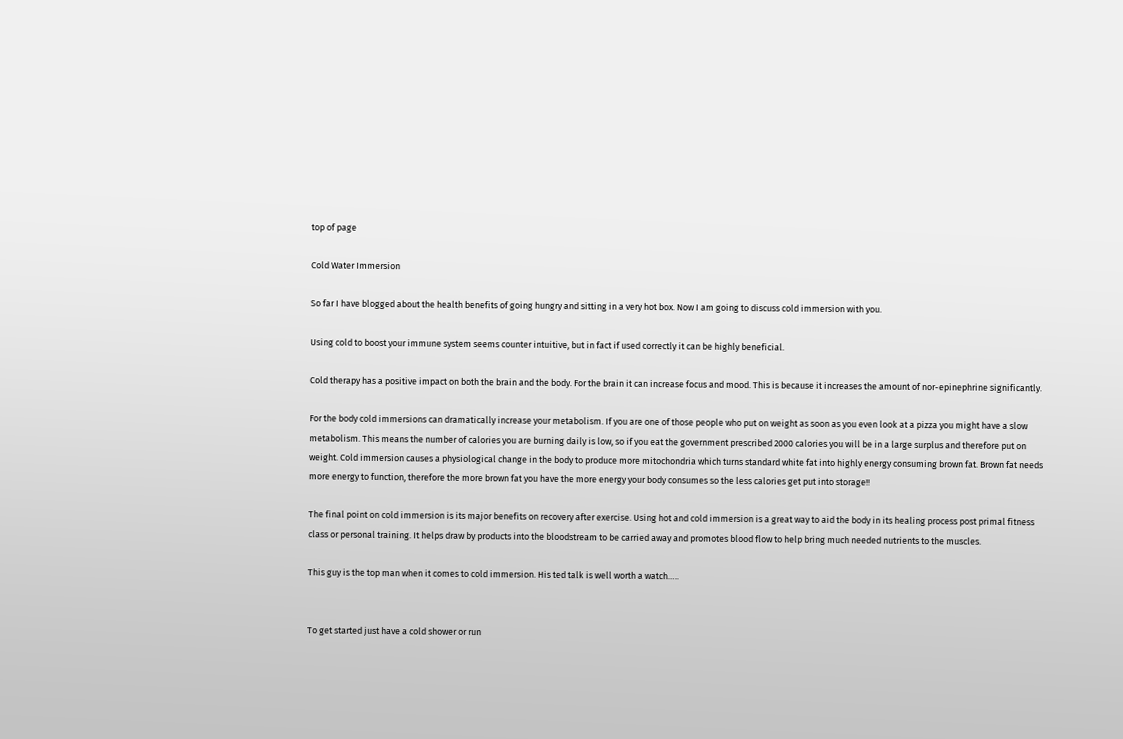top of page

Cold Water Immersion

So far I have blogged about the health benefits of going hungry and sitting in a very hot box. Now I am going to discuss cold immersion with you.

Using cold to boost your immune system seems counter intuitive, but in fact if used correctly it can be highly beneficial.

Cold therapy has a positive impact on both the brain and the body. For the brain it can increase focus and mood. This is because it increases the amount of nor-epinephrine significantly.

For the body cold immersions can dramatically increase your metabolism. If you are one of those people who put on weight as soon as you even look at a pizza you might have a slow metabolism. This means the number of calories you are burning daily is low, so if you eat the government prescribed 2000 calories you will be in a large surplus and therefore put on weight. Cold immersion causes a physiological change in the body to produce more mitochondria which turns standard white fat into highly energy consuming brown fat. Brown fat needs more energy to function, therefore the more brown fat you have the more energy your body consumes so the less calories get put into storage!!

The final point on cold immersion is its major benefits on recovery after exercise. Using hot and cold immersion is a great way to aid the body in its healing process post primal fitness class or personal training. It helps draw by products into the bloodstream to be carried away and promotes blood flow to help bring much needed nutrients to the muscles.

This guy is the top man when it comes to cold immersion. His ted talk is well worth a watch…..


To get started just have a cold shower or run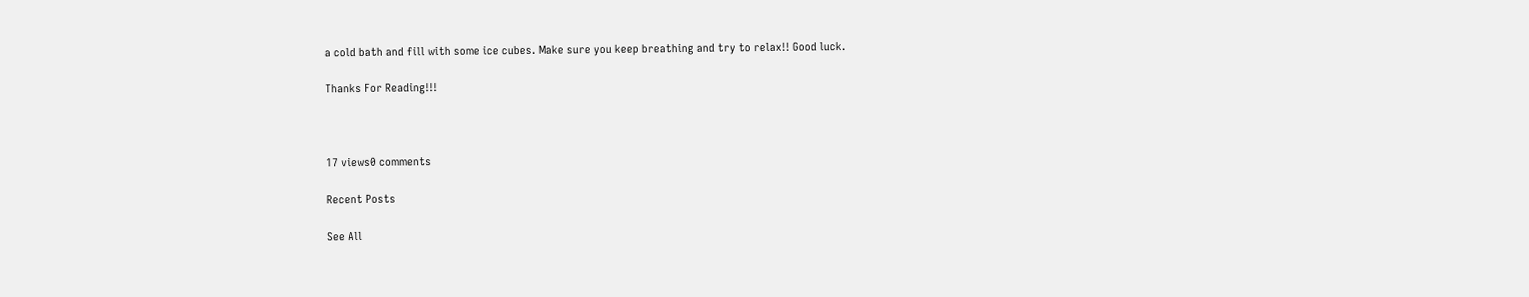a cold bath and fill with some ice cubes. Make sure you keep breathing and try to relax!! Good luck.

Thanks For Reading!!!



17 views0 comments

Recent Posts

See All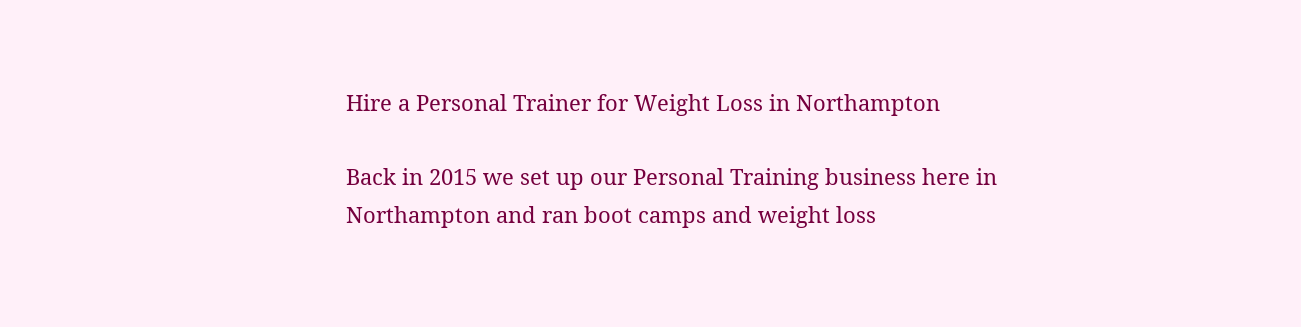Hire a Personal Trainer for Weight Loss in Northampton

Back in 2015 we set up our Personal Training business here in Northampton and ran boot camps and weight loss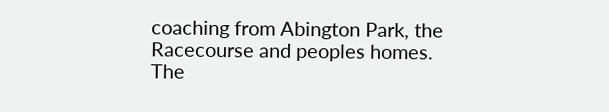coaching from Abington Park, the Racecourse and peoples homes. The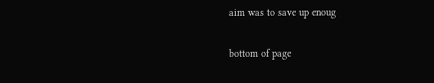aim was to save up enoug

bottom of page